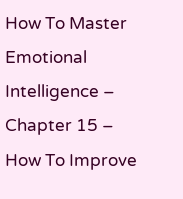How To Master Emotional Intelligence – Chapter 15 – How To Improve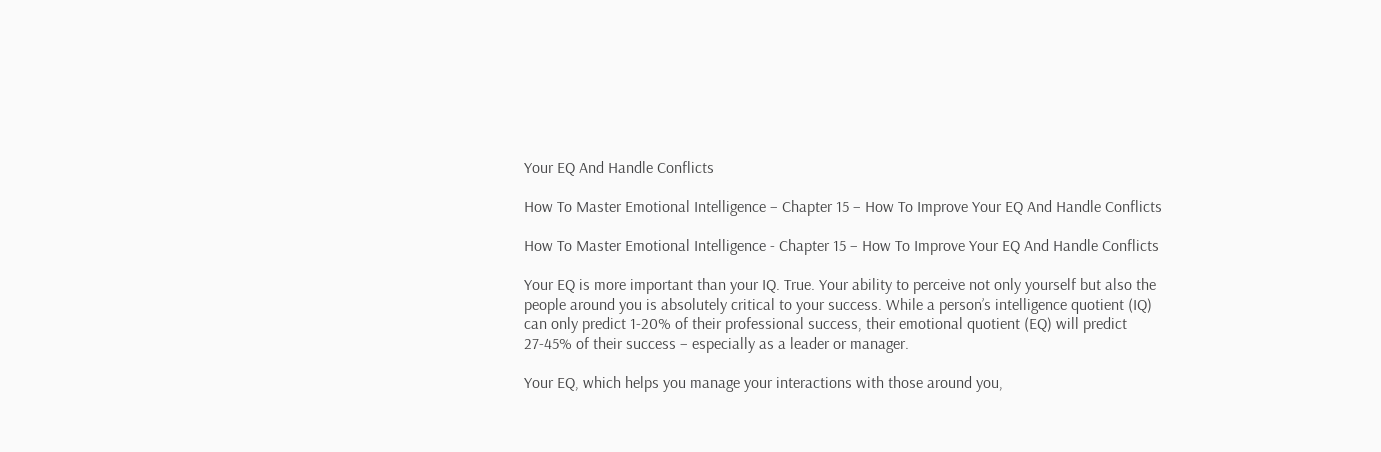Your EQ And Handle Conflicts

How To Master Emotional Intelligence – Chapter 15 – How To Improve Your EQ And Handle Conflicts

How To Master Emotional Intelligence - Chapter 15 – How To Improve Your EQ And Handle Conflicts

Your EQ is more important than your IQ. True. Your ability to perceive not only yourself but also the people around you is absolutely critical to your success. While a person’s intelligence quotient (IQ) can only predict 1-20% of their professional success, their emotional quotient (EQ) will predict 27-45% of their success – especially as a leader or manager.

Your EQ, which helps you manage your interactions with those around you,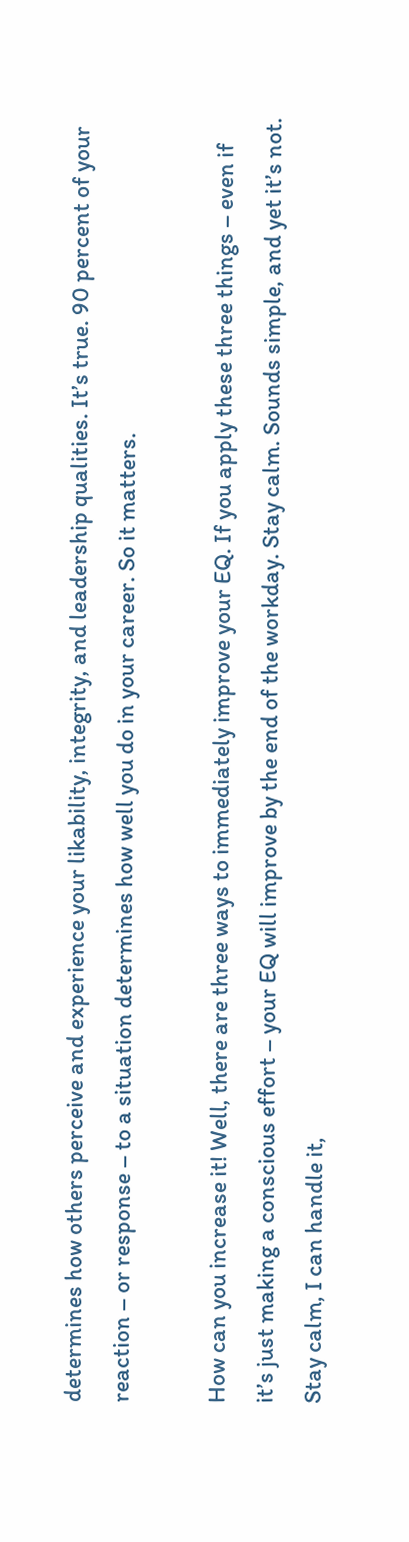determines how others perceive and experience your likability, integrity, and leadership qualities. It’s true. 90 percent of your reaction – or response – to a situation determines how well you do in your career. So it matters.

How can you increase it! Well, there are three ways to immediately improve your EQ. If you apply these three things – even if it’s just making a conscious effort – your EQ will improve by the end of the workday. Stay calm. Sounds simple, and yet it’s not. Stay calm, I can handle it,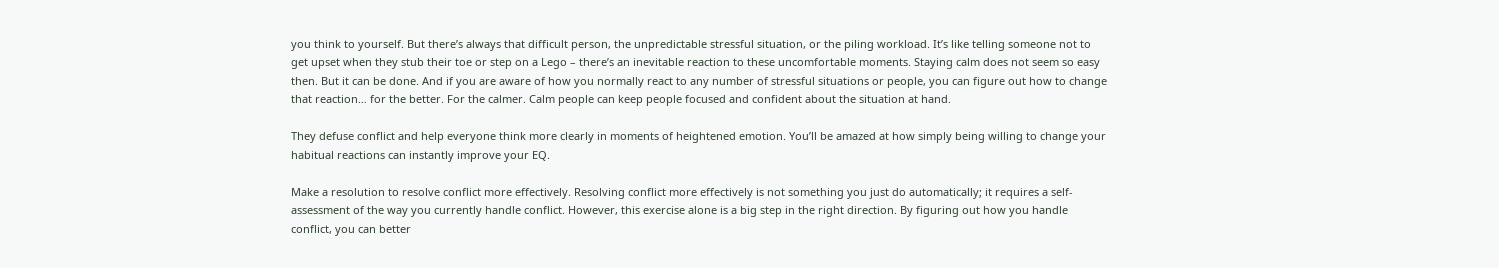you think to yourself. But there’s always that difficult person, the unpredictable stressful situation, or the piling workload. It’s like telling someone not to get upset when they stub their toe or step on a Lego – there’s an inevitable reaction to these uncomfortable moments. Staying calm does not seem so easy then. But it can be done. And if you are aware of how you normally react to any number of stressful situations or people, you can figure out how to change that reaction… for the better. For the calmer. Calm people can keep people focused and confident about the situation at hand.

They defuse conflict and help everyone think more clearly in moments of heightened emotion. You’ll be amazed at how simply being willing to change your habitual reactions can instantly improve your EQ.

Make a resolution to resolve conflict more effectively. Resolving conflict more effectively is not something you just do automatically; it requires a self-assessment of the way you currently handle conflict. However, this exercise alone is a big step in the right direction. By figuring out how you handle conflict, you can better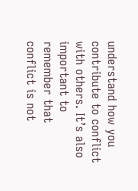understand how you contribute to conflict with others. It’s also important to remember that conflict is not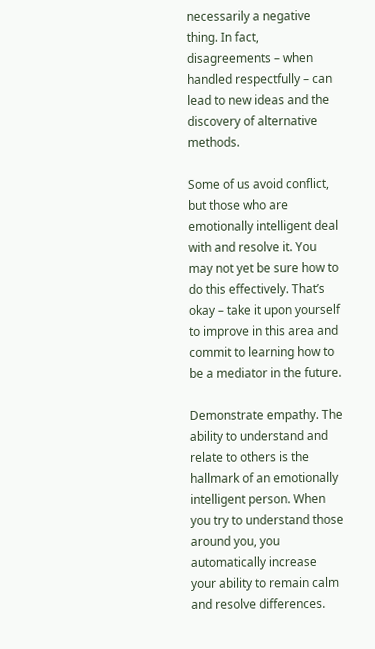necessarily a negative thing. In fact, disagreements – when handled respectfully – can lead to new ideas and the discovery of alternative methods.

Some of us avoid conflict, but those who are emotionally intelligent deal with and resolve it. You may not yet be sure how to do this effectively. That’s okay – take it upon yourself to improve in this area and commit to learning how to be a mediator in the future.

Demonstrate empathy. The ability to understand and relate to others is the hallmark of an emotionally intelligent person. When you try to understand those around you, you automatically increase your ability to remain calm and resolve differences.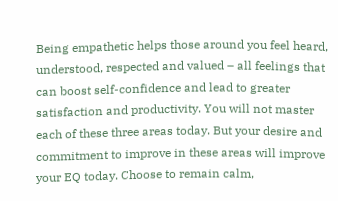Being empathetic helps those around you feel heard, understood, respected and valued – all feelings that can boost self-confidence and lead to greater satisfaction and productivity. You will not master each of these three areas today. But your desire and commitment to improve in these areas will improve your EQ today. Choose to remain calm,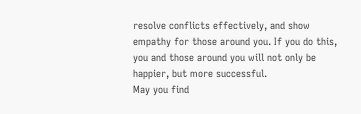resolve conflicts effectively, and show empathy for those around you. If you do this, you and those around you will not only be happier, but more successful.
May you find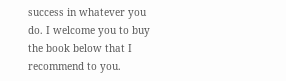success in whatever you do. I welcome you to buy the book below that I recommend to you.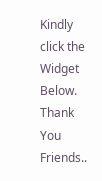Kindly click the Widget Below. Thank You Friends..